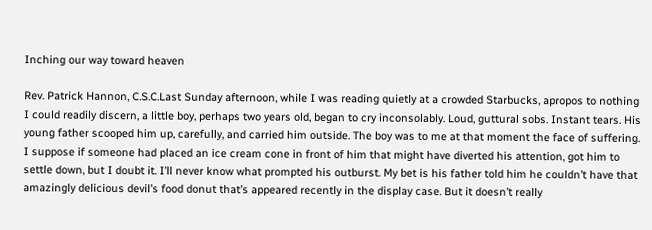Inching our way toward heaven

Rev. Patrick Hannon, C.S.C.Last Sunday afternoon, while I was reading quietly at a crowded Starbucks, apropos to nothing I could readily discern, a little boy, perhaps two years old, began to cry inconsolably. Loud, guttural sobs. Instant tears. His young father scooped him up, carefully, and carried him outside. The boy was to me at that moment the face of suffering. I suppose if someone had placed an ice cream cone in front of him that might have diverted his attention, got him to settle down, but I doubt it. I’ll never know what prompted his outburst. My bet is his father told him he couldn’t have that amazingly delicious devil’s food donut that’s appeared recently in the display case. But it doesn’t really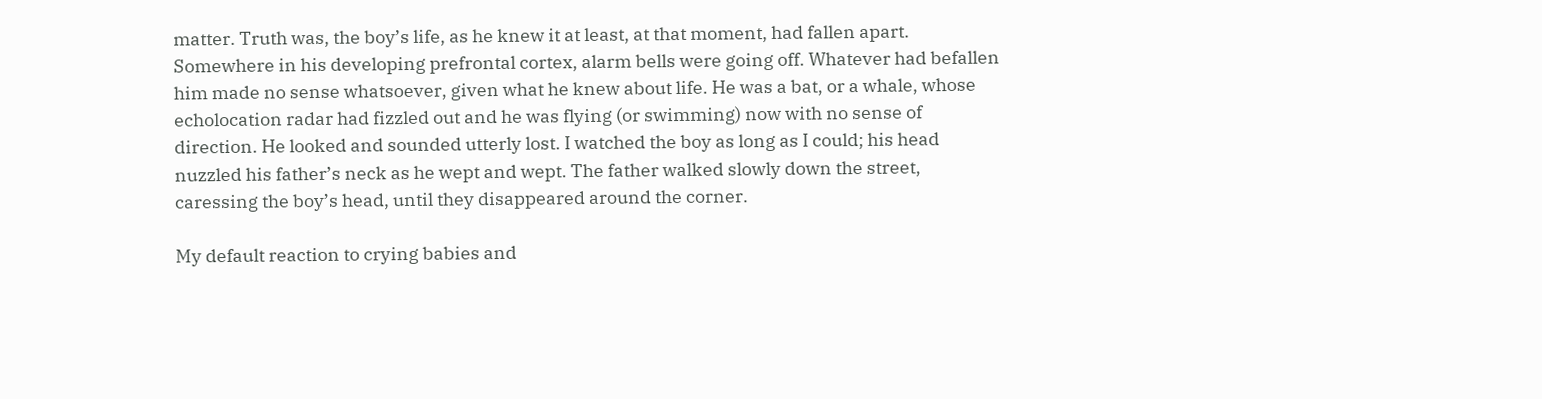matter. Truth was, the boy’s life, as he knew it at least, at that moment, had fallen apart. Somewhere in his developing prefrontal cortex, alarm bells were going off. Whatever had befallen him made no sense whatsoever, given what he knew about life. He was a bat, or a whale, whose echolocation radar had fizzled out and he was flying (or swimming) now with no sense of direction. He looked and sounded utterly lost. I watched the boy as long as I could; his head nuzzled his father’s neck as he wept and wept. The father walked slowly down the street, caressing the boy’s head, until they disappeared around the corner.

My default reaction to crying babies and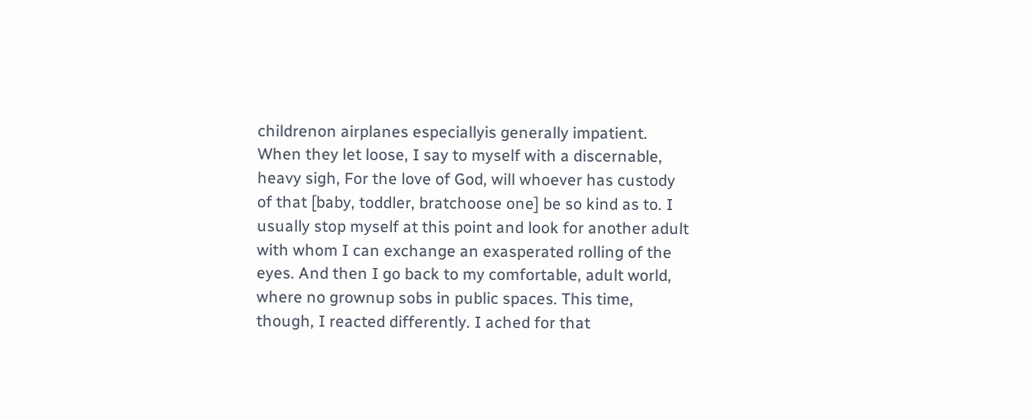childrenon airplanes especiallyis generally impatient. When they let loose, I say to myself with a discernable, heavy sigh, For the love of God, will whoever has custody of that [baby, toddler, bratchoose one] be so kind as to. I usually stop myself at this point and look for another adult with whom I can exchange an exasperated rolling of the eyes. And then I go back to my comfortable, adult world, where no grownup sobs in public spaces. This time, though, I reacted differently. I ached for that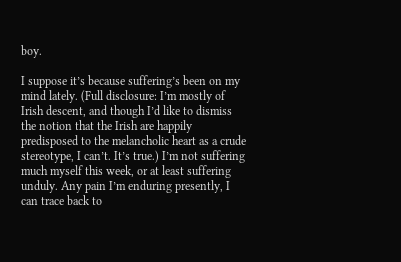boy.

I suppose it’s because suffering’s been on my mind lately. (Full disclosure: I’m mostly of Irish descent, and though I’d like to dismiss the notion that the Irish are happily predisposed to the melancholic heart as a crude stereotype, I can’t. It’s true.) I’m not suffering much myself this week, or at least suffering unduly. Any pain I’m enduring presently, I can trace back to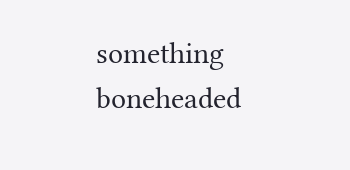something boneheaded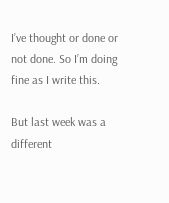I’ve thought or done or not done. So I’m doing fine as I write this.

But last week was a different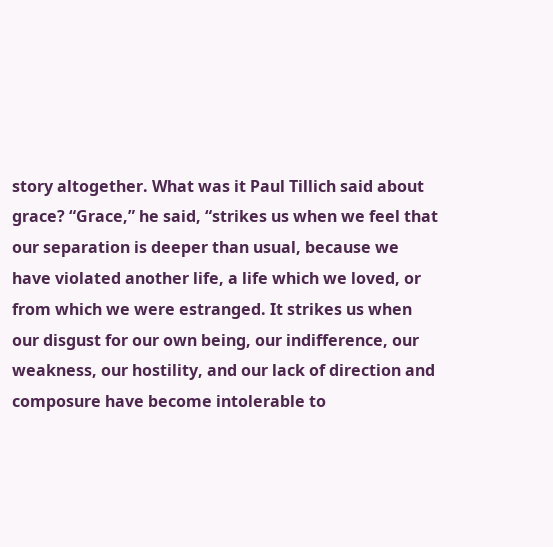story altogether. What was it Paul Tillich said about grace? “Grace,” he said, “strikes us when we feel that our separation is deeper than usual, because we have violated another life, a life which we loved, or from which we were estranged. It strikes us when our disgust for our own being, our indifference, our weakness, our hostility, and our lack of direction and composure have become intolerable to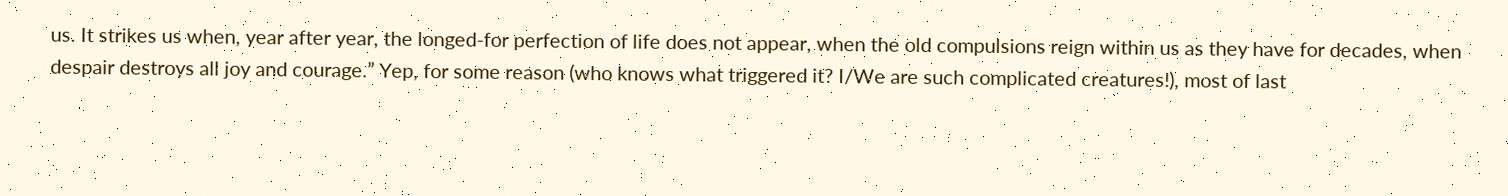us. It strikes us when, year after year, the longed-for perfection of life does not appear, when the old compulsions reign within us as they have for decades, when despair destroys all joy and courage.” Yep, for some reason (who knows what triggered it? I/We are such complicated creatures!), most of last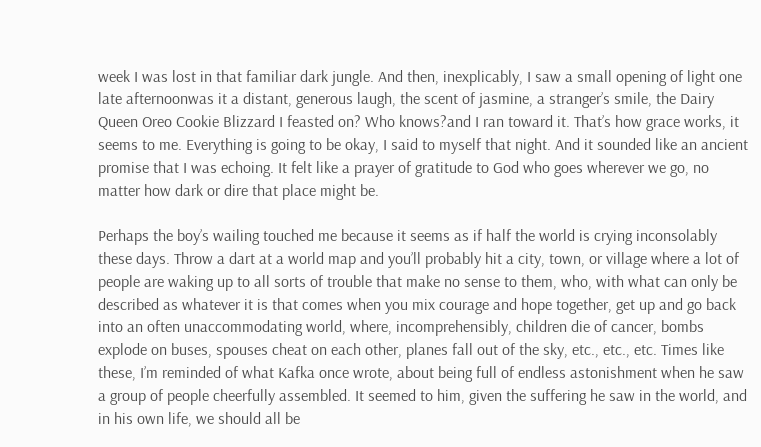week I was lost in that familiar dark jungle. And then, inexplicably, I saw a small opening of light one late afternoonwas it a distant, generous laugh, the scent of jasmine, a stranger’s smile, the Dairy Queen Oreo Cookie Blizzard I feasted on? Who knows?and I ran toward it. That’s how grace works, it seems to me. Everything is going to be okay, I said to myself that night. And it sounded like an ancient promise that I was echoing. It felt like a prayer of gratitude to God who goes wherever we go, no matter how dark or dire that place might be.

Perhaps the boy’s wailing touched me because it seems as if half the world is crying inconsolably these days. Throw a dart at a world map and you’ll probably hit a city, town, or village where a lot of people are waking up to all sorts of trouble that make no sense to them, who, with what can only be described as whatever it is that comes when you mix courage and hope together, get up and go back into an often unaccommodating world, where, incomprehensibly, children die of cancer, bombs explode on buses, spouses cheat on each other, planes fall out of the sky, etc., etc., etc. Times like these, I’m reminded of what Kafka once wrote, about being full of endless astonishment when he saw a group of people cheerfully assembled. It seemed to him, given the suffering he saw in the world, and in his own life, we should all be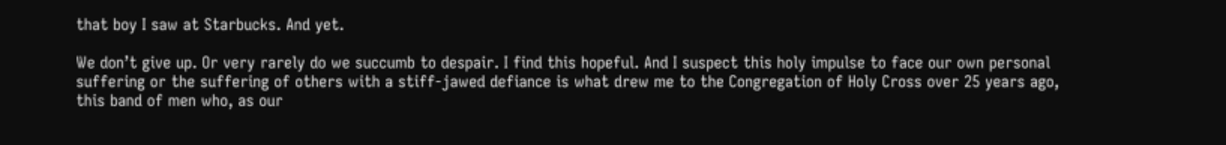that boy I saw at Starbucks. And yet.

We don’t give up. Or very rarely do we succumb to despair. I find this hopeful. And I suspect this holy impulse to face our own personal suffering or the suffering of others with a stiff-jawed defiance is what drew me to the Congregation of Holy Cross over 25 years ago, this band of men who, as our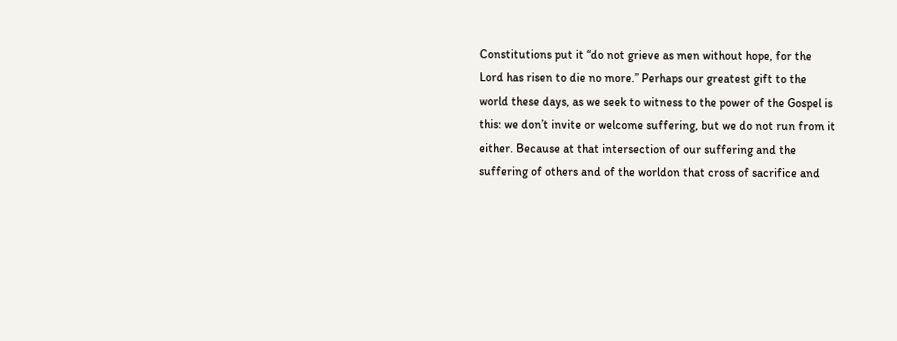Constitutions put it “do not grieve as men without hope, for the Lord has risen to die no more.” Perhaps our greatest gift to the world these days, as we seek to witness to the power of the Gospel is this: we don’t invite or welcome suffering, but we do not run from it either. Because at that intersection of our suffering and the suffering of others and of the worldon that cross of sacrifice and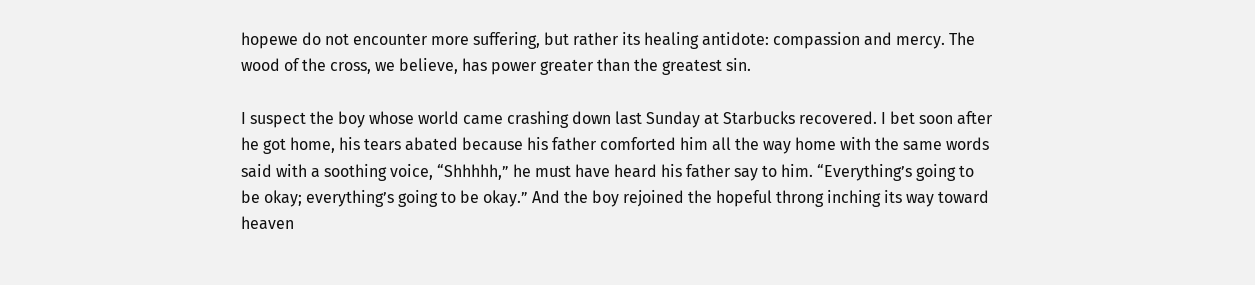hopewe do not encounter more suffering, but rather its healing antidote: compassion and mercy. The wood of the cross, we believe, has power greater than the greatest sin.

I suspect the boy whose world came crashing down last Sunday at Starbucks recovered. I bet soon after he got home, his tears abated because his father comforted him all the way home with the same words said with a soothing voice, “Shhhhh,” he must have heard his father say to him. “Everything’s going to be okay; everything’s going to be okay.” And the boy rejoined the hopeful throng inching its way toward heaven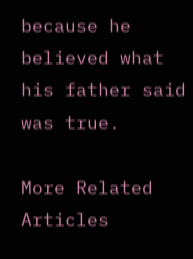because he believed what his father said was true.

More Related Articles